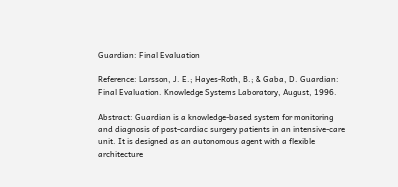Guardian: Final Evaluation

Reference: Larsson, J. E.; Hayes-Roth, B.; & Gaba, D. Guardian: Final Evaluation. Knowledge Systems Laboratory, August, 1996.

Abstract: Guardian is a knowledge-based system for monitoring and diagnosis of post-cardiac surgery patients in an intensive-care unit. It is designed as an autonomous agent with a flexible architecture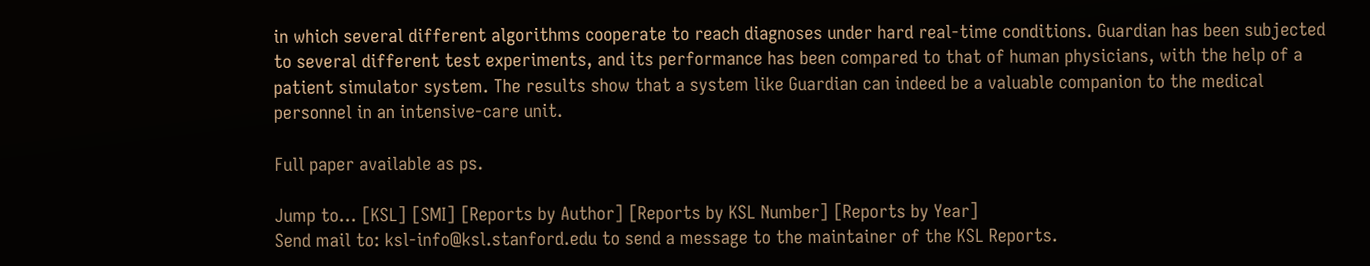in which several different algorithms cooperate to reach diagnoses under hard real-time conditions. Guardian has been subjected to several different test experiments, and its performance has been compared to that of human physicians, with the help of a patient simulator system. The results show that a system like Guardian can indeed be a valuable companion to the medical personnel in an intensive-care unit.

Full paper available as ps.

Jump to... [KSL] [SMI] [Reports by Author] [Reports by KSL Number] [Reports by Year]
Send mail to: ksl-info@ksl.stanford.edu to send a message to the maintainer of the KSL Reports.